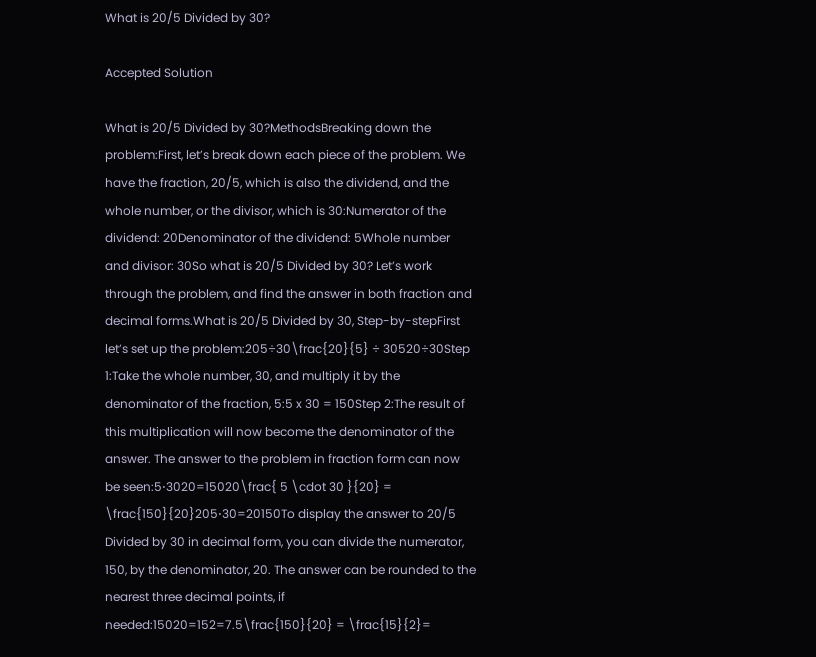What is 20/5 Divided by 30?

Accepted Solution

What is 20/5 Divided by 30?MethodsBreaking down the problem:First, let’s break down each piece of the problem. We have the fraction, 20/5, which is also the dividend, and the whole number, or the divisor, which is 30:Numerator of the dividend: 20Denominator of the dividend: 5Whole number and divisor: 30So what is 20/5 Divided by 30? Let’s work through the problem, and find the answer in both fraction and decimal forms.What is 20/5 Divided by 30, Step-by-stepFirst let’s set up the problem:205÷30\frac{20}{5} ÷ 30520÷30Step 1:Take the whole number, 30, and multiply it by the denominator of the fraction, 5:5 x 30 = 150Step 2:The result of this multiplication will now become the denominator of the answer. The answer to the problem in fraction form can now be seen:5⋅3020=15020\frac{ 5 \cdot 30 }{20} = \frac{150}{20}205⋅30=20150To display the answer to 20/5 Divided by 30 in decimal form, you can divide the numerator, 150, by the denominator, 20. The answer can be rounded to the nearest three decimal points, if needed:15020=152=7.5\frac{150}{20} = \frac{15}{2}=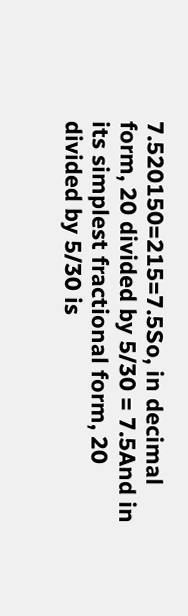7.520150=215=7.5So, in decimal form, 20 divided by 5/30 = 7.5And in its simplest fractional form, 20 divided by 5/30 is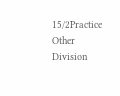15/2Practice Other Division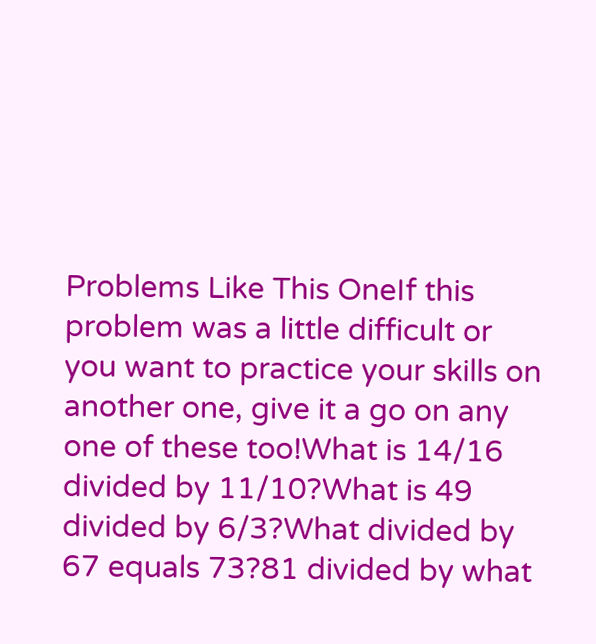Problems Like This OneIf this problem was a little difficult or you want to practice your skills on another one, give it a go on any one of these too!What is 14/16 divided by 11/10?What is 49 divided by 6/3?What divided by 67 equals 73?81 divided by what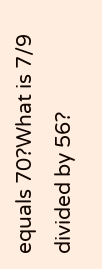equals 70?What is 7/9 divided by 56?